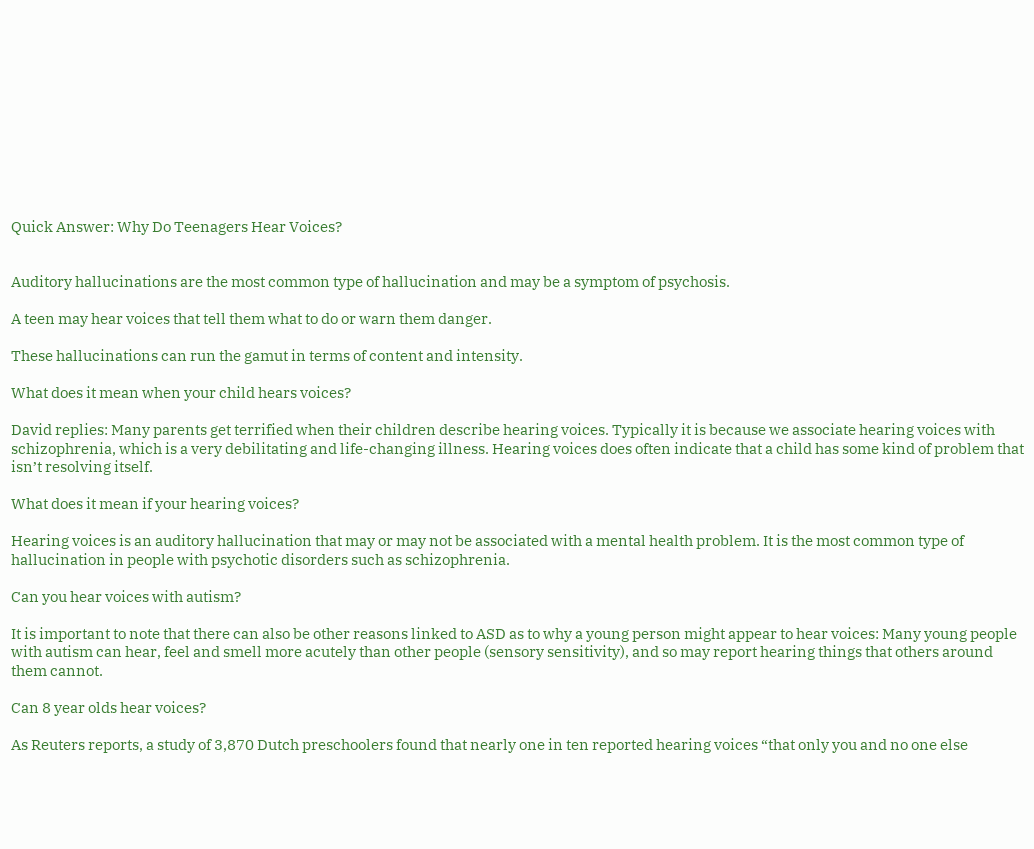Quick Answer: Why Do Teenagers Hear Voices?


Auditory hallucinations are the most common type of hallucination and may be a symptom of psychosis.

A teen may hear voices that tell them what to do or warn them danger.

These hallucinations can run the gamut in terms of content and intensity.

What does it mean when your child hears voices?

David replies: Many parents get terrified when their children describe hearing voices. Typically it is because we associate hearing voices with schizophrenia, which is a very debilitating and life-changing illness. Hearing voices does often indicate that a child has some kind of problem that isn’t resolving itself.

What does it mean if your hearing voices?

Hearing voices is an auditory hallucination that may or may not be associated with a mental health problem. It is the most common type of hallucination in people with psychotic disorders such as schizophrenia.

Can you hear voices with autism?

It is important to note that there can also be other reasons linked to ASD as to why a young person might appear to hear voices: Many young people with autism can hear, feel and smell more acutely than other people (sensory sensitivity), and so may report hearing things that others around them cannot.

Can 8 year olds hear voices?

As Reuters reports, a study of 3,870 Dutch preschoolers found that nearly one in ten reported hearing voices “that only you and no one else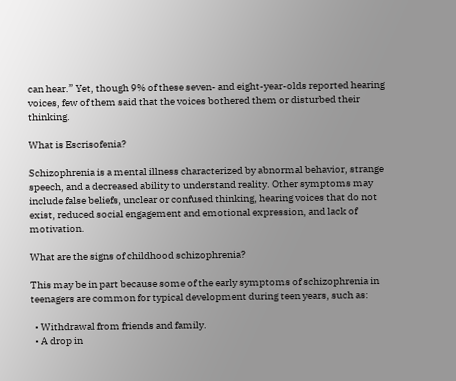can hear.” Yet, though 9% of these seven- and eight-year-olds reported hearing voices, few of them said that the voices bothered them or disturbed their thinking.

What is Escrisofenia?

Schizophrenia is a mental illness characterized by abnormal behavior, strange speech, and a decreased ability to understand reality. Other symptoms may include false beliefs, unclear or confused thinking, hearing voices that do not exist, reduced social engagement and emotional expression, and lack of motivation.

What are the signs of childhood schizophrenia?

This may be in part because some of the early symptoms of schizophrenia in teenagers are common for typical development during teen years, such as:

  • Withdrawal from friends and family.
  • A drop in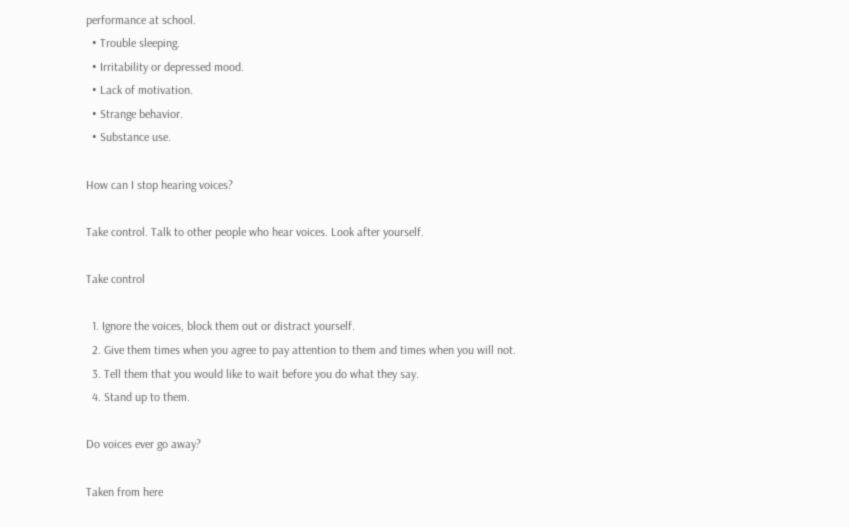performance at school.
  • Trouble sleeping.
  • Irritability or depressed mood.
  • Lack of motivation.
  • Strange behavior.
  • Substance use.

How can I stop hearing voices?

Take control. Talk to other people who hear voices. Look after yourself.

Take control

  1. Ignore the voices, block them out or distract yourself.
  2. Give them times when you agree to pay attention to them and times when you will not.
  3. Tell them that you would like to wait before you do what they say.
  4. Stand up to them.

Do voices ever go away?

Taken from here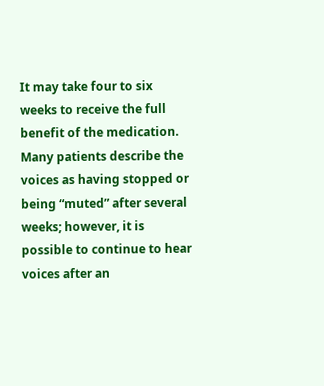It may take four to six weeks to receive the full benefit of the medication. Many patients describe the voices as having stopped or being “muted” after several weeks; however, it is possible to continue to hear voices after an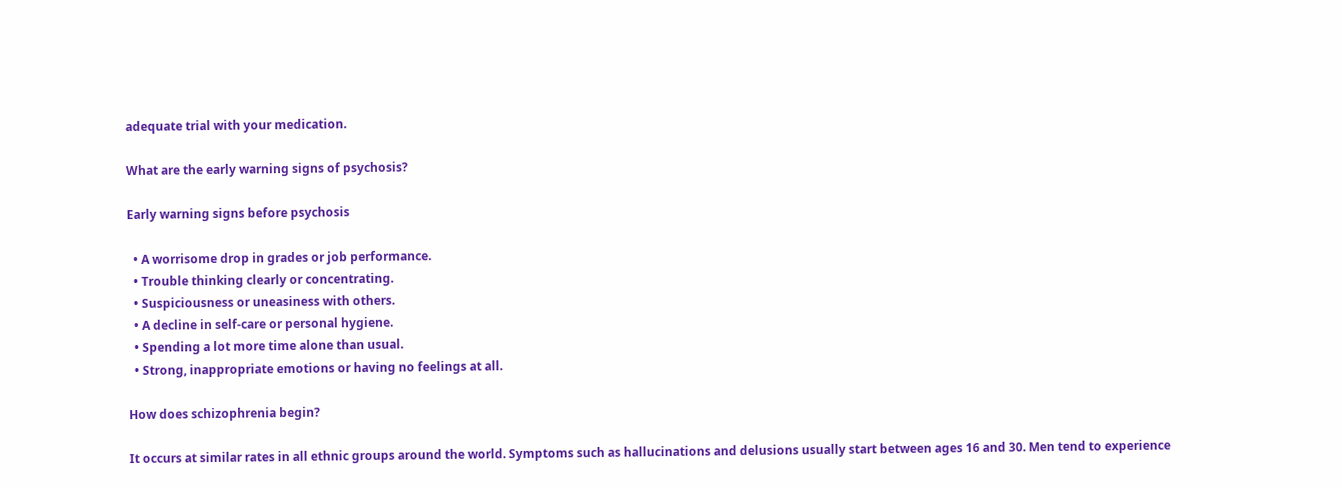adequate trial with your medication.

What are the early warning signs of psychosis?

Early warning signs before psychosis

  • A worrisome drop in grades or job performance.
  • Trouble thinking clearly or concentrating.
  • Suspiciousness or uneasiness with others.
  • A decline in self-care or personal hygiene.
  • Spending a lot more time alone than usual.
  • Strong, inappropriate emotions or having no feelings at all.

How does schizophrenia begin?

It occurs at similar rates in all ethnic groups around the world. Symptoms such as hallucinations and delusions usually start between ages 16 and 30. Men tend to experience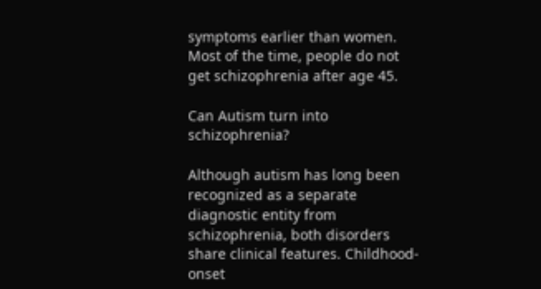symptoms earlier than women. Most of the time, people do not get schizophrenia after age 45.

Can Autism turn into schizophrenia?

Although autism has long been recognized as a separate diagnostic entity from schizophrenia, both disorders share clinical features. Childhood-onset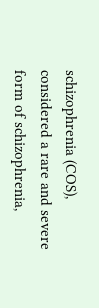schizophrenia (COS), considered a rare and severe form of schizophrenia,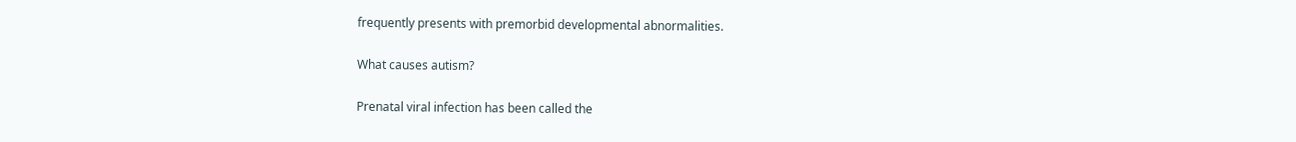frequently presents with premorbid developmental abnormalities.

What causes autism?

Prenatal viral infection has been called the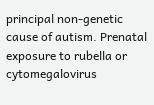principal non-genetic cause of autism. Prenatal exposure to rubella or cytomegalovirus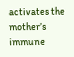activates the mother’s immune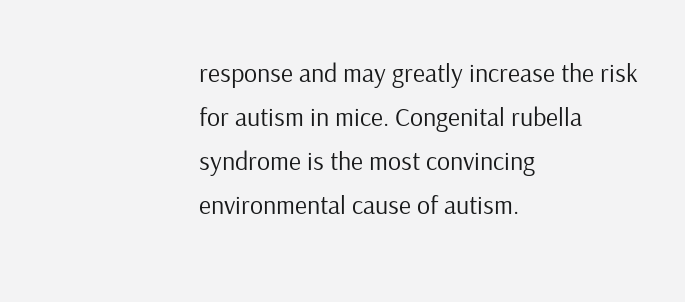response and may greatly increase the risk for autism in mice. Congenital rubella syndrome is the most convincing environmental cause of autism.